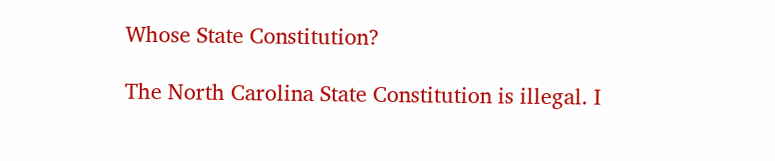Whose State Constitution?

The North Carolina State Constitution is illegal. I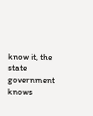know it, the state government knows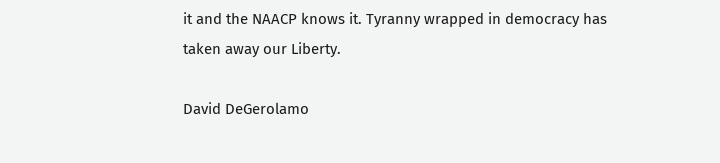it and the NAACP knows it. Tyranny wrapped in democracy has taken away our Liberty.

David DeGerolamo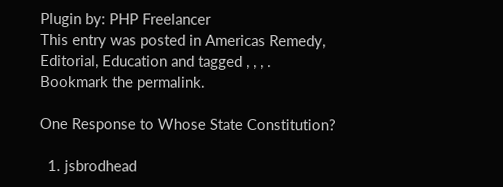Plugin by: PHP Freelancer
This entry was posted in Americas Remedy, Editorial, Education and tagged , , , . Bookmark the permalink.

One Response to Whose State Constitution?

  1. jsbrodhead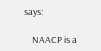says:

    NAACP is a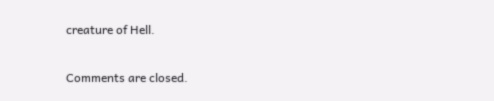creature of Hell.

Comments are closed.